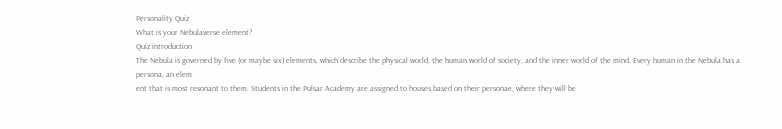Personality Quiz
What is your Nebulaverse element?
Quiz introduction
The Nebula is governed by five (or maybe six) elements, which describe the physical world, the human world of society, and the inner world of the mind. Every human in the Nebula has a persona, an elem
ent that is most resonant to them. Students in the Pulsar Academy are assigned to houses based on their personae, where they will be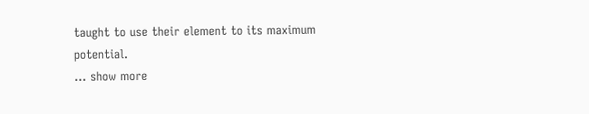taught to use their element to its maximum potential.
... show more